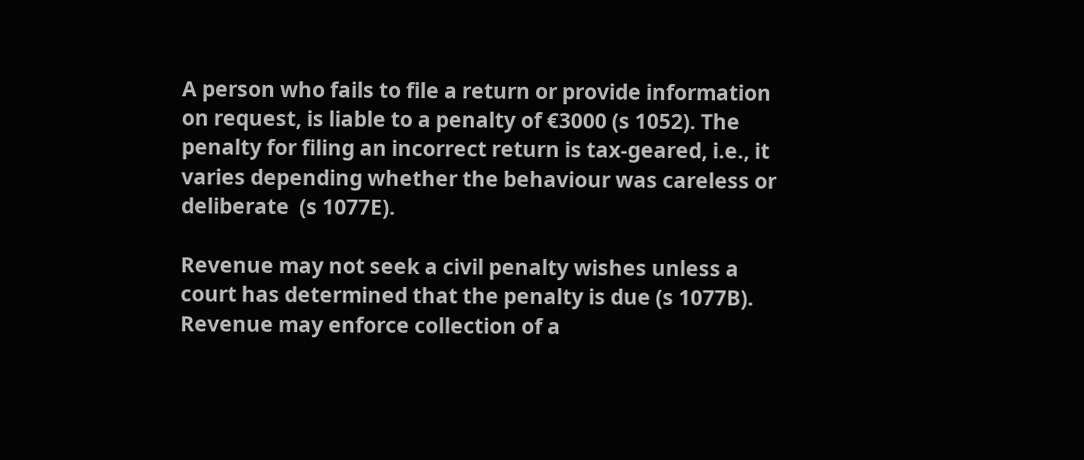A person who fails to file a return or provide information on request, is liable to a penalty of €3000 (s 1052). The penalty for filing an incorrect return is tax-geared, i.e., it varies depending whether the behaviour was careless or deliberate  (s 1077E).

Revenue may not seek a civil penalty wishes unless a court has determined that the penalty is due (s 1077B). Revenue may enforce collection of a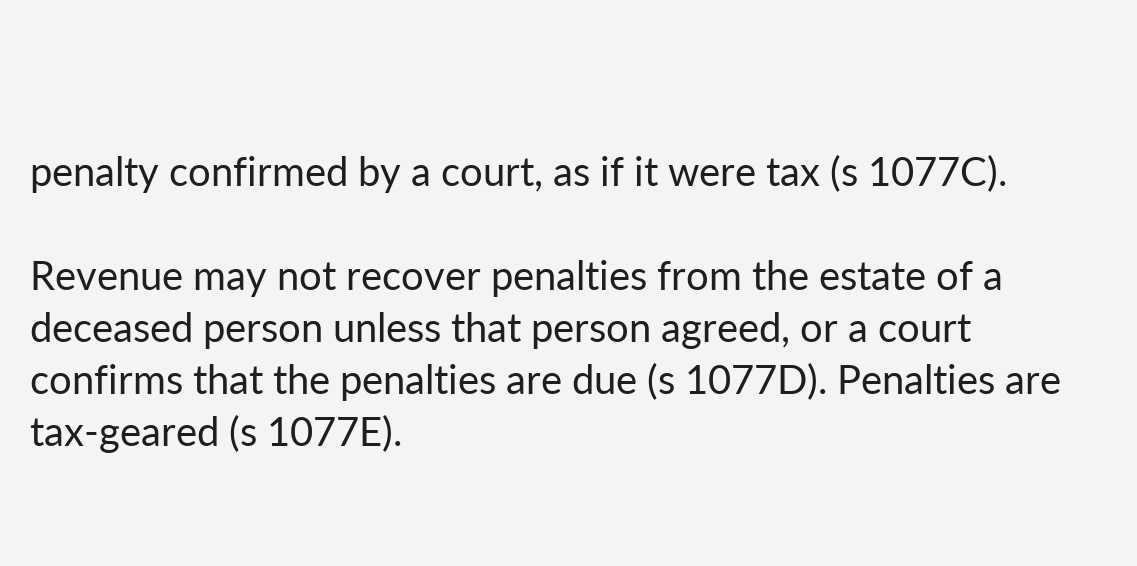penalty confirmed by a court, as if it were tax (s 1077C).

Revenue may not recover penalties from the estate of a deceased person unless that person agreed, or a court confirms that the penalties are due (s 1077D). Penalties are tax-geared (s 1077E).